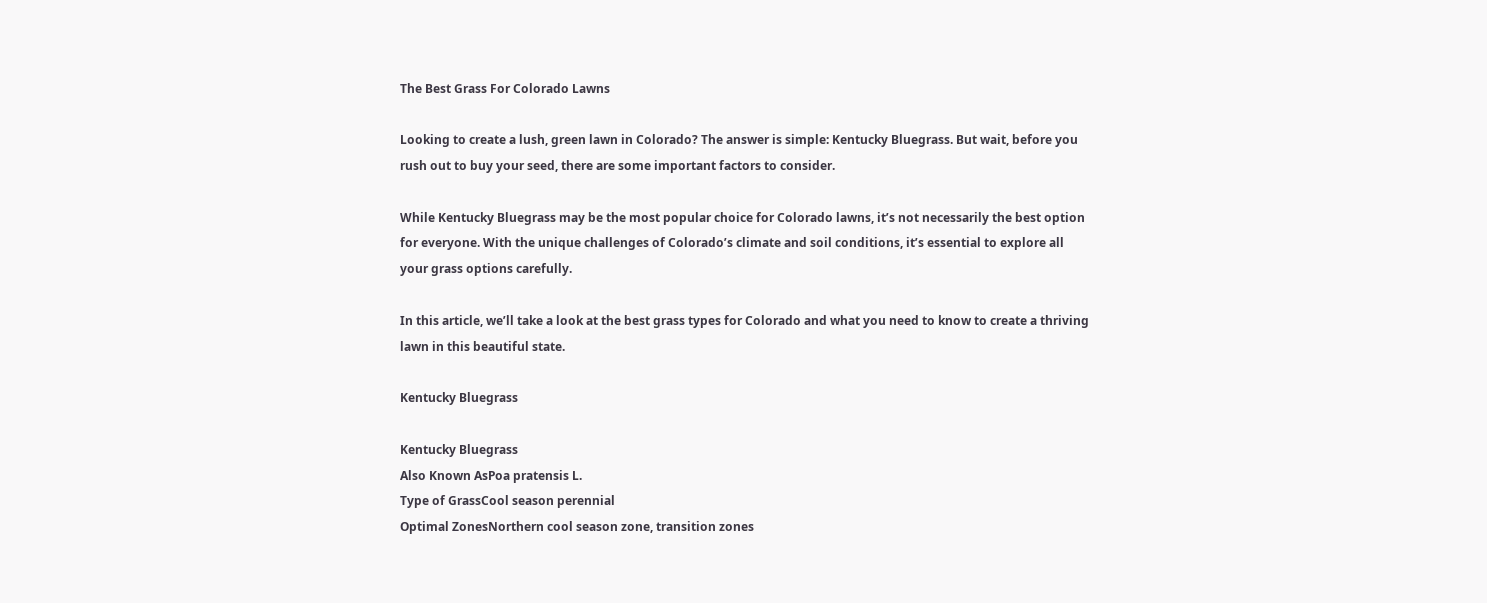The Best Grass For Colorado Lawns

Looking to create a lush, green lawn in Colorado? The answer is simple: Kentucky Bluegrass. But wait, before you rush out to buy your seed, there are some important factors to consider.

While Kentucky Bluegrass may be the most popular choice for Colorado lawns, it’s not necessarily the best option for everyone. With the unique challenges of Colorado’s climate and soil conditions, it’s essential to explore all your grass options carefully.

In this article, we’ll take a look at the best grass types for Colorado and what you need to know to create a thriving lawn in this beautiful state.

Kentucky Bluegrass

Kentucky Bluegrass
Also Known AsPoa pratensis L.
Type of GrassCool season perennial
Optimal ZonesNorthern cool season zone, transition zones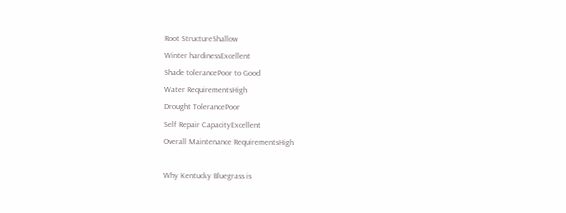Root StructureShallow
Winter hardinessExcellent
Shade tolerancePoor to Good
Water RequirementsHigh
Drought TolerancePoor
Self Repair CapacityExcellent
Overall Maintenance RequirementsHigh

Why Kentucky Bluegrass is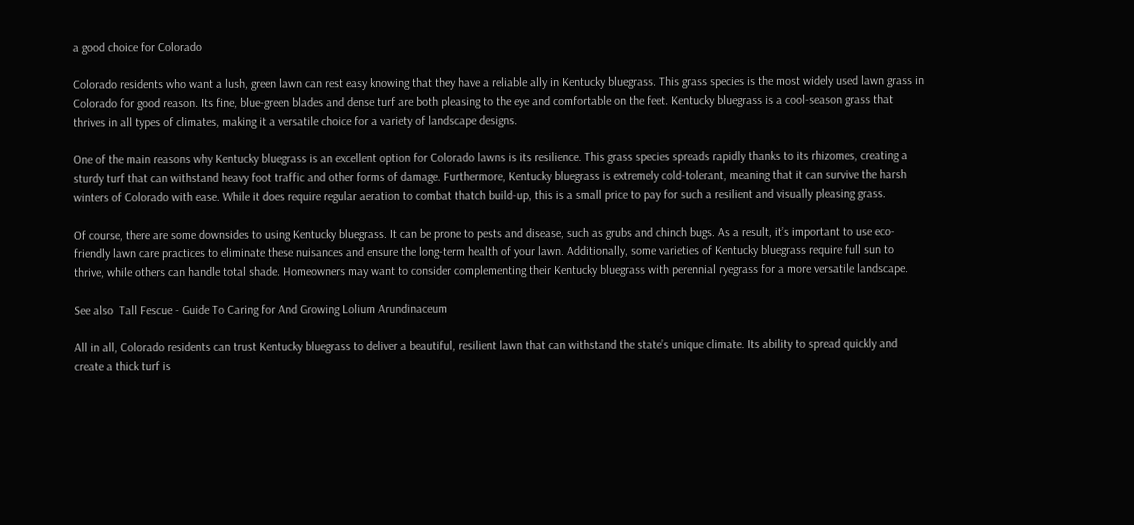a good choice for Colorado

Colorado residents who want a lush, green lawn can rest easy knowing that they have a reliable ally in Kentucky bluegrass. This grass species is the most widely used lawn grass in Colorado for good reason. Its fine, blue-green blades and dense turf are both pleasing to the eye and comfortable on the feet. Kentucky bluegrass is a cool-season grass that thrives in all types of climates, making it a versatile choice for a variety of landscape designs.

One of the main reasons why Kentucky bluegrass is an excellent option for Colorado lawns is its resilience. This grass species spreads rapidly thanks to its rhizomes, creating a sturdy turf that can withstand heavy foot traffic and other forms of damage. Furthermore, Kentucky bluegrass is extremely cold-tolerant, meaning that it can survive the harsh winters of Colorado with ease. While it does require regular aeration to combat thatch build-up, this is a small price to pay for such a resilient and visually pleasing grass.

Of course, there are some downsides to using Kentucky bluegrass. It can be prone to pests and disease, such as grubs and chinch bugs. As a result, it’s important to use eco-friendly lawn care practices to eliminate these nuisances and ensure the long-term health of your lawn. Additionally, some varieties of Kentucky bluegrass require full sun to thrive, while others can handle total shade. Homeowners may want to consider complementing their Kentucky bluegrass with perennial ryegrass for a more versatile landscape.

See also  Tall Fescue - Guide To Caring for And Growing Lolium Arundinaceum

All in all, Colorado residents can trust Kentucky bluegrass to deliver a beautiful, resilient lawn that can withstand the state’s unique climate. Its ability to spread quickly and create a thick turf is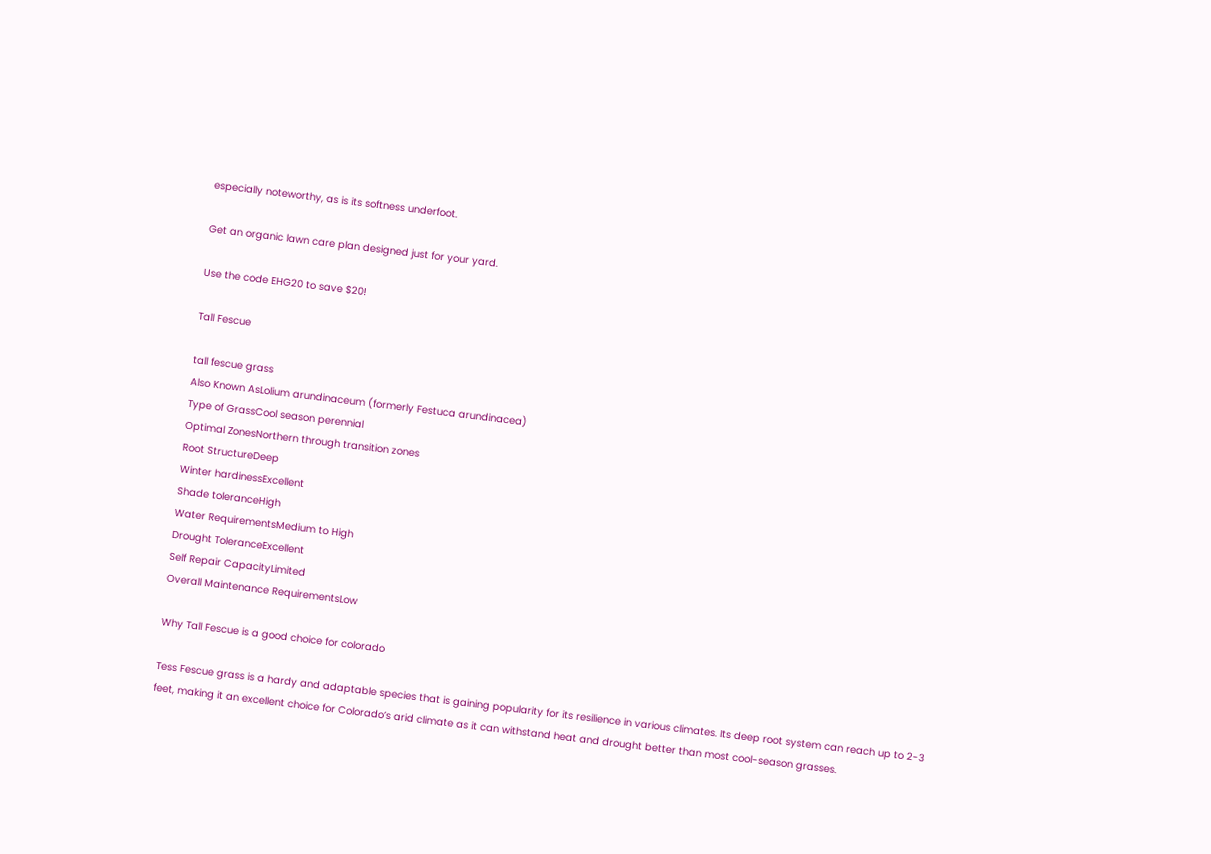especially noteworthy, as is its softness underfoot.

Get an organic lawn care plan designed just for your yard.

Use the code EHG20 to save $20!

Tall Fescue

tall fescue grass
Also Known AsLolium arundinaceum (formerly Festuca arundinacea)
Type of GrassCool season perennial
Optimal ZonesNorthern through transition zones
Root StructureDeep
Winter hardinessExcellent
Shade toleranceHigh
Water RequirementsMedium to High
Drought ToleranceExcellent
Self Repair CapacityLimited
Overall Maintenance RequirementsLow

Why Tall Fescue is a good choice for colorado

Tess Fescue grass is a hardy and adaptable species that is gaining popularity for its resilience in various climates. Its deep root system can reach up to 2-3 feet, making it an excellent choice for Colorado’s arid climate as it can withstand heat and drought better than most cool-season grasses.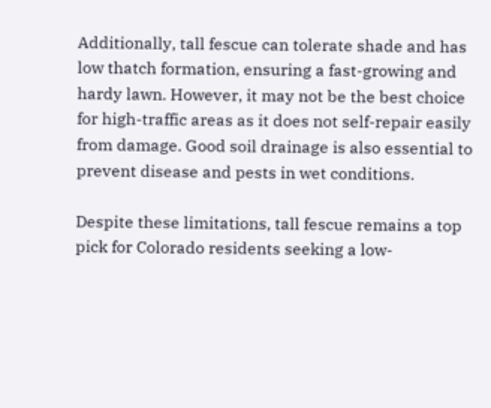Additionally, tall fescue can tolerate shade and has low thatch formation, ensuring a fast-growing and hardy lawn. However, it may not be the best choice for high-traffic areas as it does not self-repair easily from damage. Good soil drainage is also essential to prevent disease and pests in wet conditions.

Despite these limitations, tall fescue remains a top pick for Colorado residents seeking a low-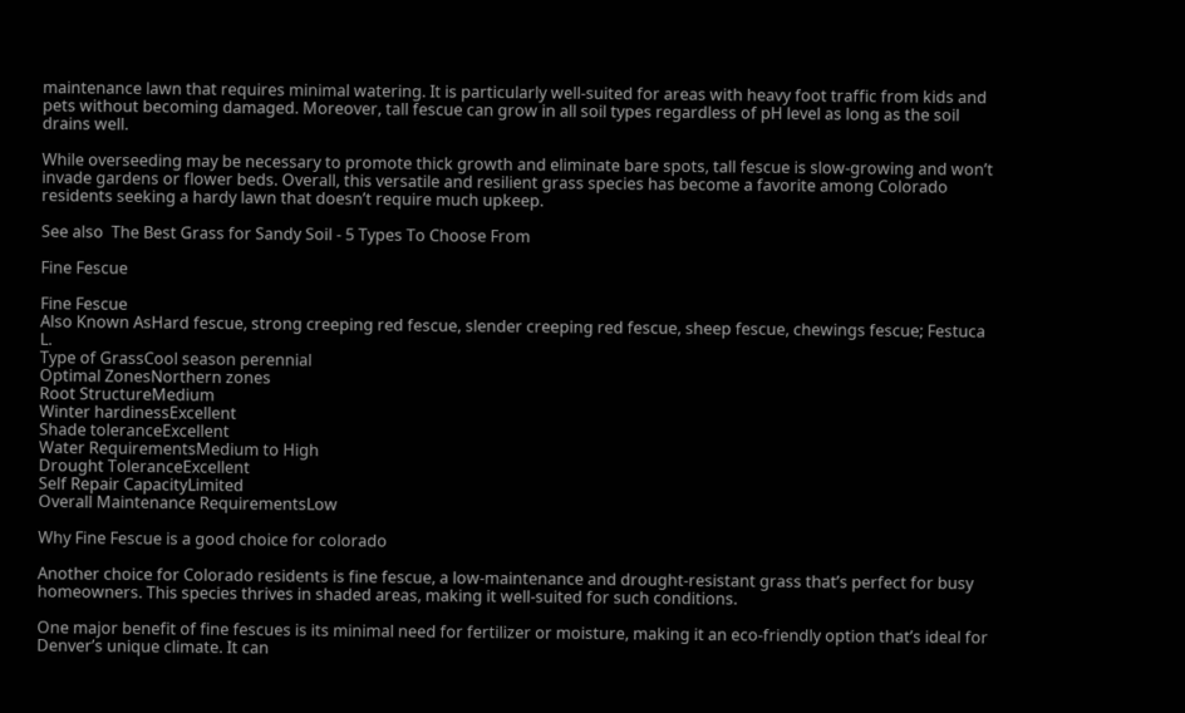maintenance lawn that requires minimal watering. It is particularly well-suited for areas with heavy foot traffic from kids and pets without becoming damaged. Moreover, tall fescue can grow in all soil types regardless of pH level as long as the soil drains well.

While overseeding may be necessary to promote thick growth and eliminate bare spots, tall fescue is slow-growing and won’t invade gardens or flower beds. Overall, this versatile and resilient grass species has become a favorite among Colorado residents seeking a hardy lawn that doesn’t require much upkeep.

See also  The Best Grass for Sandy Soil - 5 Types To Choose From

Fine Fescue

Fine Fescue
Also Known AsHard fescue, strong creeping red fescue, slender creeping red fescue, sheep fescue, chewings fescue; Festuca L.
Type of GrassCool season perennial
Optimal ZonesNorthern zones
Root StructureMedium
Winter hardinessExcellent
Shade toleranceExcellent
Water RequirementsMedium to High
Drought ToleranceExcellent
Self Repair CapacityLimited
Overall Maintenance RequirementsLow

Why Fine Fescue is a good choice for colorado

Another choice for Colorado residents is fine fescue, a low-maintenance and drought-resistant grass that’s perfect for busy homeowners. This species thrives in shaded areas, making it well-suited for such conditions.

One major benefit of fine fescues is its minimal need for fertilizer or moisture, making it an eco-friendly option that’s ideal for Denver’s unique climate. It can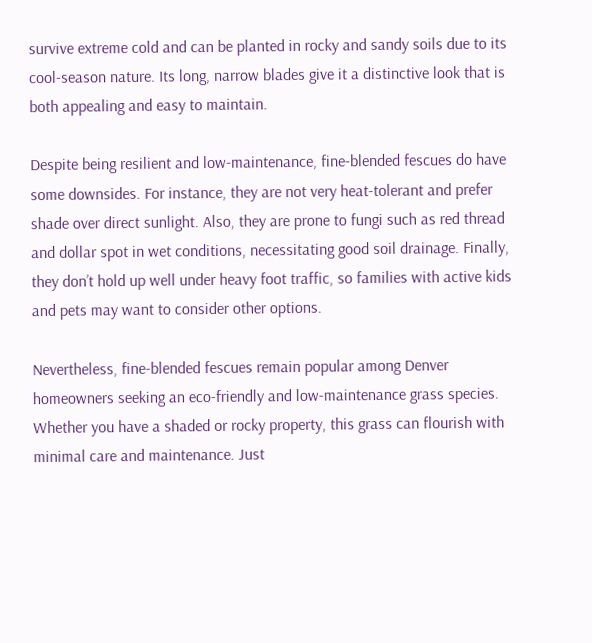survive extreme cold and can be planted in rocky and sandy soils due to its cool-season nature. Its long, narrow blades give it a distinctive look that is both appealing and easy to maintain.

Despite being resilient and low-maintenance, fine-blended fescues do have some downsides. For instance, they are not very heat-tolerant and prefer shade over direct sunlight. Also, they are prone to fungi such as red thread and dollar spot in wet conditions, necessitating good soil drainage. Finally, they don’t hold up well under heavy foot traffic, so families with active kids and pets may want to consider other options.

Nevertheless, fine-blended fescues remain popular among Denver homeowners seeking an eco-friendly and low-maintenance grass species. Whether you have a shaded or rocky property, this grass can flourish with minimal care and maintenance. Just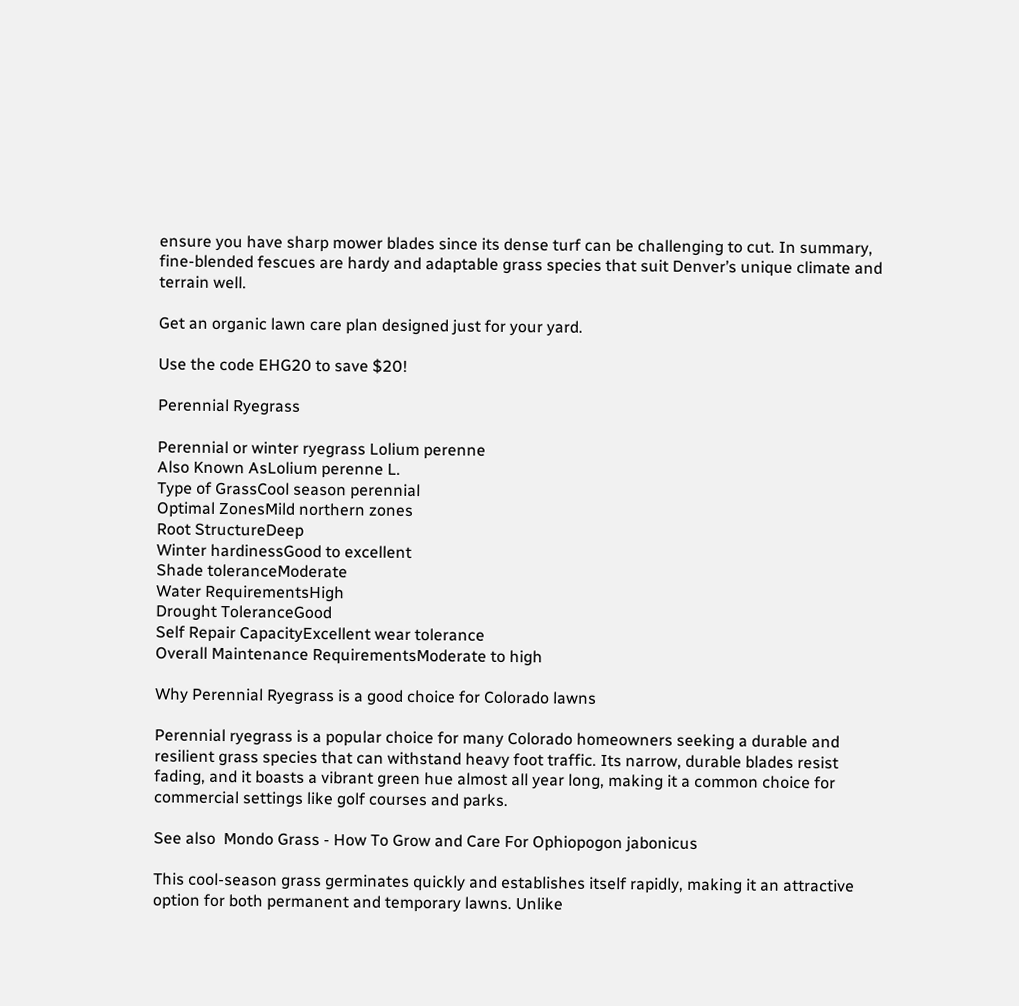ensure you have sharp mower blades since its dense turf can be challenging to cut. In summary, fine-blended fescues are hardy and adaptable grass species that suit Denver’s unique climate and terrain well.

Get an organic lawn care plan designed just for your yard.

Use the code EHG20 to save $20!

Perennial Ryegrass

Perennial or winter ryegrass Lolium perenne
Also Known AsLolium perenne L.
Type of GrassCool season perennial
Optimal ZonesMild northern zones
Root StructureDeep
Winter hardinessGood to excellent
Shade toleranceModerate
Water RequirementsHigh
Drought ToleranceGood
Self Repair CapacityExcellent wear tolerance
Overall Maintenance RequirementsModerate to high

Why Perennial Ryegrass is a good choice for Colorado lawns

Perennial ryegrass is a popular choice for many Colorado homeowners seeking a durable and resilient grass species that can withstand heavy foot traffic. Its narrow, durable blades resist fading, and it boasts a vibrant green hue almost all year long, making it a common choice for commercial settings like golf courses and parks.

See also  Mondo Grass - How To Grow and Care For Ophiopogon jabonicus

This cool-season grass germinates quickly and establishes itself rapidly, making it an attractive option for both permanent and temporary lawns. Unlike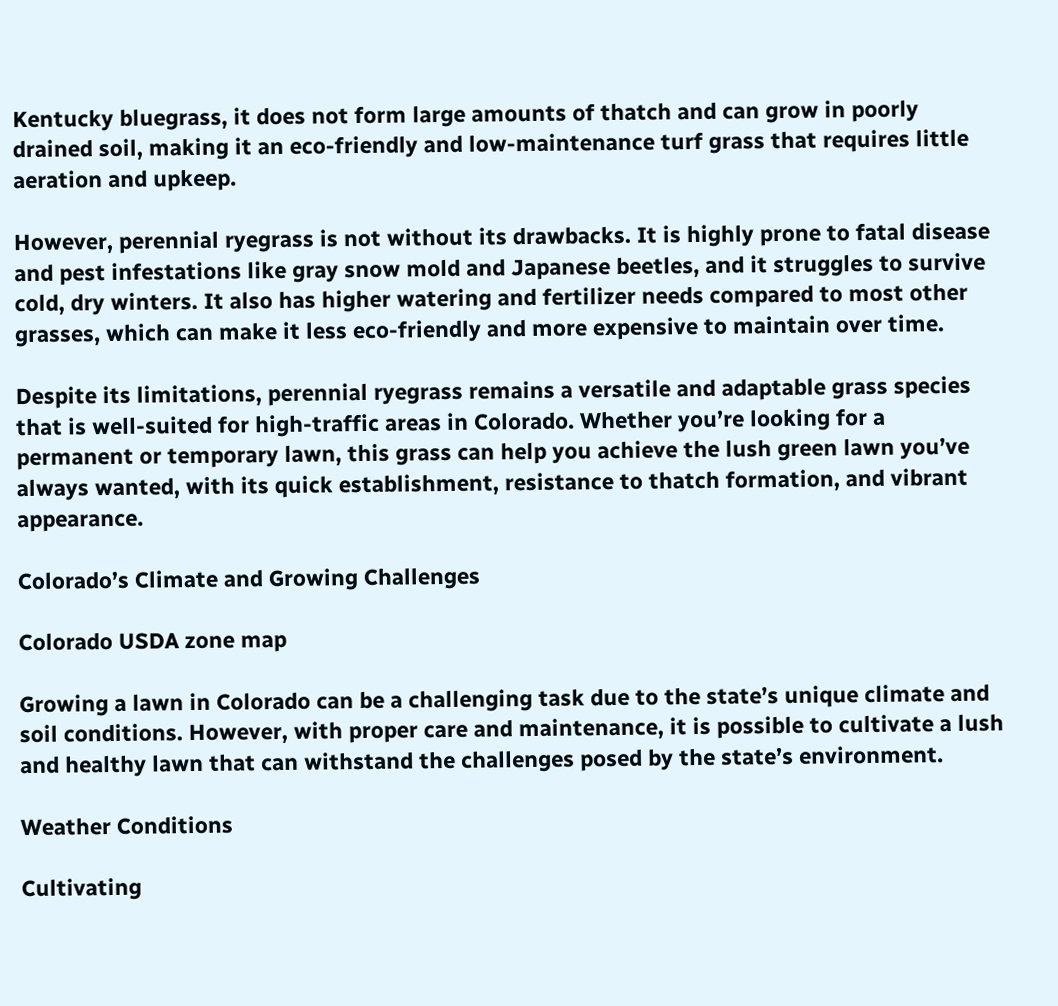Kentucky bluegrass, it does not form large amounts of thatch and can grow in poorly drained soil, making it an eco-friendly and low-maintenance turf grass that requires little aeration and upkeep.

However, perennial ryegrass is not without its drawbacks. It is highly prone to fatal disease and pest infestations like gray snow mold and Japanese beetles, and it struggles to survive cold, dry winters. It also has higher watering and fertilizer needs compared to most other grasses, which can make it less eco-friendly and more expensive to maintain over time.

Despite its limitations, perennial ryegrass remains a versatile and adaptable grass species that is well-suited for high-traffic areas in Colorado. Whether you’re looking for a permanent or temporary lawn, this grass can help you achieve the lush green lawn you’ve always wanted, with its quick establishment, resistance to thatch formation, and vibrant appearance.

Colorado’s Climate and Growing Challenges

Colorado USDA zone map

Growing a lawn in Colorado can be a challenging task due to the state’s unique climate and soil conditions. However, with proper care and maintenance, it is possible to cultivate a lush and healthy lawn that can withstand the challenges posed by the state’s environment.

Weather Conditions

Cultivating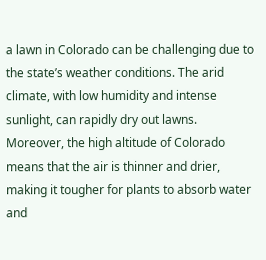a lawn in Colorado can be challenging due to the state’s weather conditions. The arid climate, with low humidity and intense sunlight, can rapidly dry out lawns. Moreover, the high altitude of Colorado means that the air is thinner and drier, making it tougher for plants to absorb water and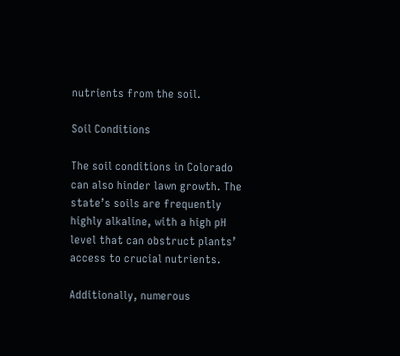nutrients from the soil.

Soil Conditions

The soil conditions in Colorado can also hinder lawn growth. The state’s soils are frequently highly alkaline, with a high pH level that can obstruct plants’ access to crucial nutrients.

Additionally, numerous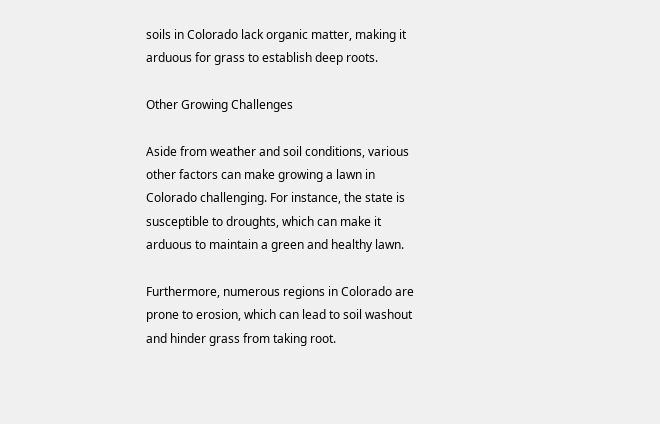soils in Colorado lack organic matter, making it arduous for grass to establish deep roots.

Other Growing Challenges

Aside from weather and soil conditions, various other factors can make growing a lawn in Colorado challenging. For instance, the state is susceptible to droughts, which can make it arduous to maintain a green and healthy lawn.

Furthermore, numerous regions in Colorado are prone to erosion, which can lead to soil washout and hinder grass from taking root.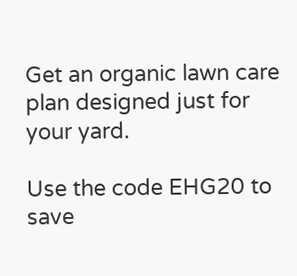Get an organic lawn care plan designed just for your yard.

Use the code EHG20 to save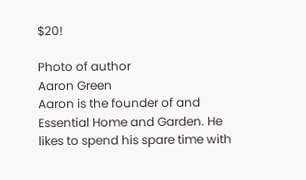$20!

Photo of author
Aaron Green
Aaron is the founder of and Essential Home and Garden. He likes to spend his spare time with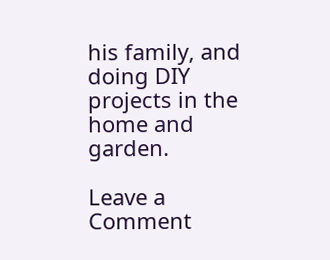his family, and doing DIY projects in the home and garden.

Leave a Comment